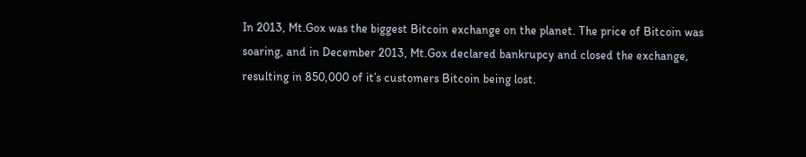In 2013, Mt.Gox was the biggest Bitcoin exchange on the planet. The price of Bitcoin was soaring, and in December 2013, Mt.Gox declared bankrupcy and closed the exchange, resulting in 850,000 of it’s customers Bitcoin being lost.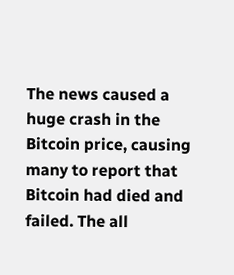The news caused a huge crash in the Bitcoin price, causing many to report that Bitcoin had died and failed. The all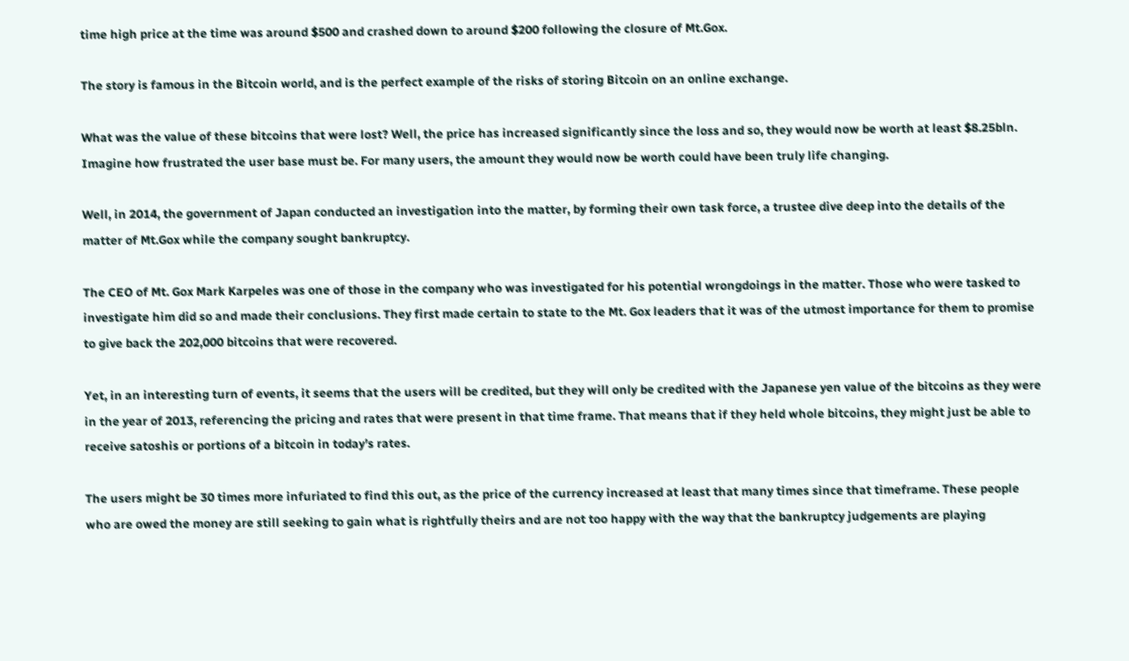time high price at the time was around $500 and crashed down to around $200 following the closure of Mt.Gox.

The story is famous in the Bitcoin world, and is the perfect example of the risks of storing Bitcoin on an online exchange.

What was the value of these bitcoins that were lost? Well, the price has increased significantly since the loss and so, they would now be worth at least $8.25bln. Imagine how frustrated the user base must be. For many users, the amount they would now be worth could have been truly life changing.

Well, in 2014, the government of Japan conducted an investigation into the matter, by forming their own task force, a trustee dive deep into the details of the matter of Mt.Gox while the company sought bankruptcy.

The CEO of Mt. Gox Mark Karpeles was one of those in the company who was investigated for his potential wrongdoings in the matter. Those who were tasked to investigate him did so and made their conclusions. They first made certain to state to the Mt. Gox leaders that it was of the utmost importance for them to promise to give back the 202,000 bitcoins that were recovered.

Yet, in an interesting turn of events, it seems that the users will be credited, but they will only be credited with the Japanese yen value of the bitcoins as they were in the year of 2013, referencing the pricing and rates that were present in that time frame. That means that if they held whole bitcoins, they might just be able to receive satoshis or portions of a bitcoin in today’s rates.

The users might be 30 times more infuriated to find this out, as the price of the currency increased at least that many times since that timeframe. These people who are owed the money are still seeking to gain what is rightfully theirs and are not too happy with the way that the bankruptcy judgements are playing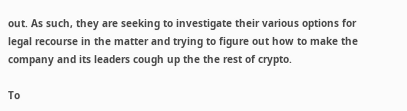out. As such, they are seeking to investigate their various options for legal recourse in the matter and trying to figure out how to make the company and its leaders cough up the the rest of crypto.

To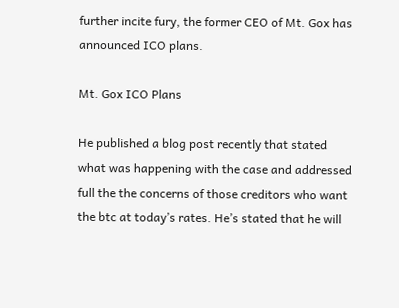further incite fury, the former CEO of Mt. Gox has announced ICO plans.

Mt. Gox ICO Plans

He published a blog post recently that stated what was happening with the case and addressed full the the concerns of those creditors who want the btc at today’s rates. He’s stated that he will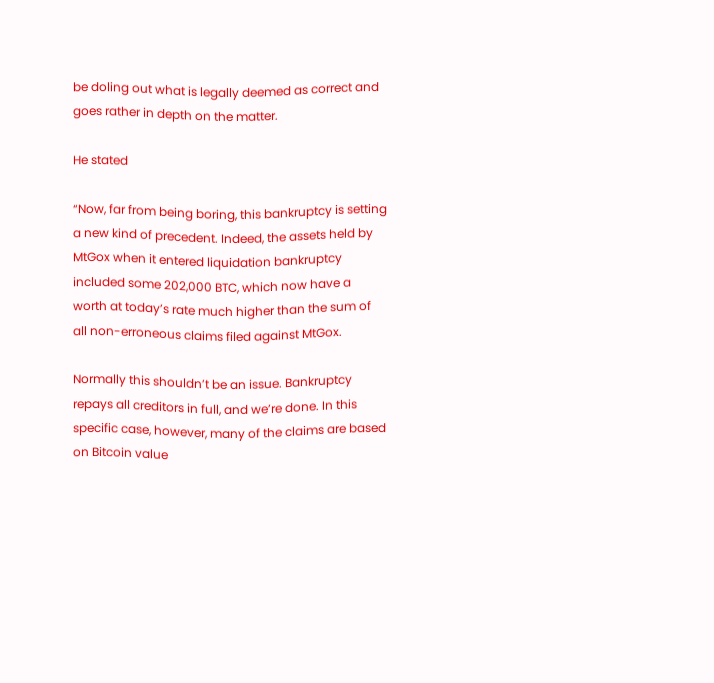be doling out what is legally deemed as correct and goes rather in depth on the matter.

He stated

“Now, far from being boring, this bankruptcy is setting a new kind of precedent. Indeed, the assets held by MtGox when it entered liquidation bankruptcy included some 202,000 BTC, which now have a worth at today’s rate much higher than the sum of all non-erroneous claims filed against MtGox.

Normally this shouldn’t be an issue. Bankruptcy repays all creditors in full, and we’re done. In this specific case, however, many of the claims are based on Bitcoin value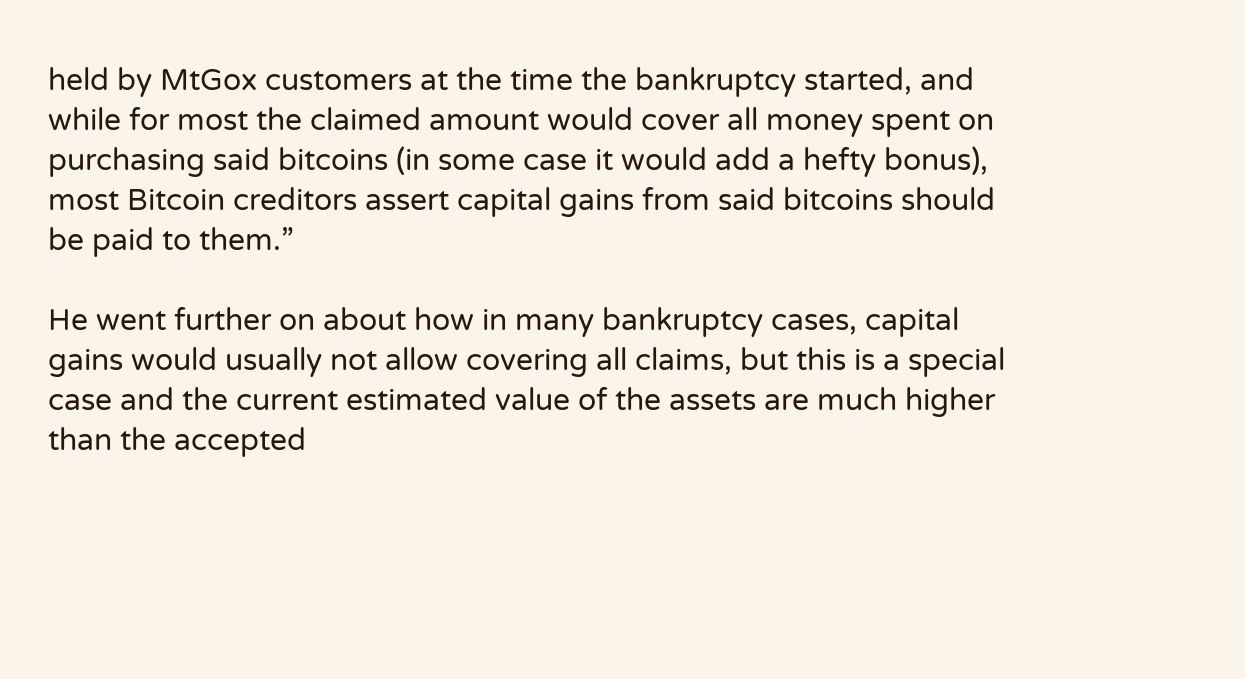held by MtGox customers at the time the bankruptcy started, and while for most the claimed amount would cover all money spent on purchasing said bitcoins (in some case it would add a hefty bonus), most Bitcoin creditors assert capital gains from said bitcoins should be paid to them.”

He went further on about how in many bankruptcy cases, capital gains would usually not allow covering all claims, but this is a special case and the current estimated value of the assets are much higher than the accepted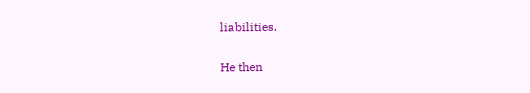liabilities.

He then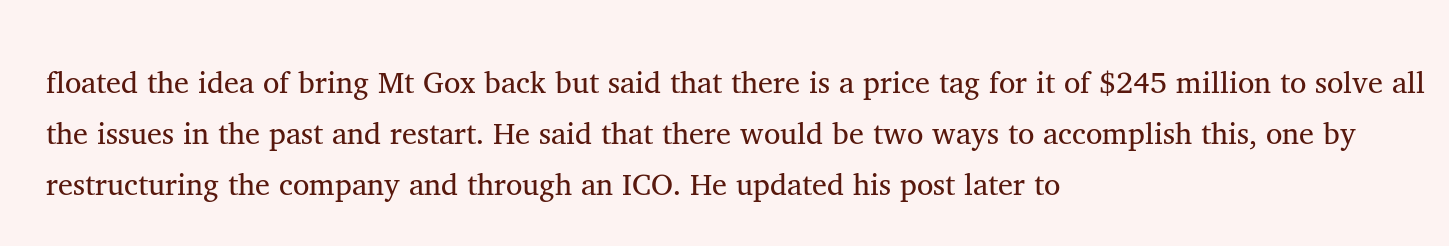floated the idea of bring Mt Gox back but said that there is a price tag for it of $245 million to solve all the issues in the past and restart. He said that there would be two ways to accomplish this, one by restructuring the company and through an ICO. He updated his post later to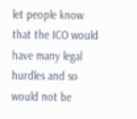let people know that the ICO would have many legal hurdles and so would not be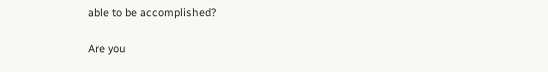able to be accomplished?

Are you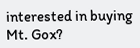interested in buying Mt. Gox?